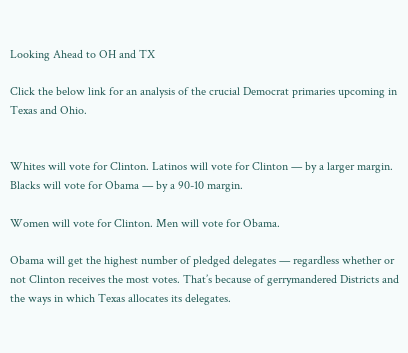Looking Ahead to OH and TX

Click the below link for an analysis of the crucial Democrat primaries upcoming in Texas and Ohio.


Whites will vote for Clinton. Latinos will vote for Clinton — by a larger margin. Blacks will vote for Obama — by a 90-10 margin.

Women will vote for Clinton. Men will vote for Obama.

Obama will get the highest number of pledged delegates — regardless whether or not Clinton receives the most votes. That’s because of gerrymandered Districts and the ways in which Texas allocates its delegates.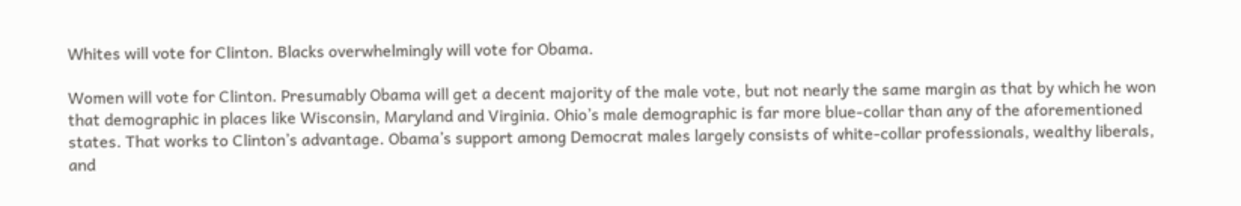Whites will vote for Clinton. Blacks overwhelmingly will vote for Obama.

Women will vote for Clinton. Presumably Obama will get a decent majority of the male vote, but not nearly the same margin as that by which he won that demographic in places like Wisconsin, Maryland and Virginia. Ohio’s male demographic is far more blue-collar than any of the aforementioned states. That works to Clinton’s advantage. Obama’s support among Democrat males largely consists of white-collar professionals, wealthy liberals, and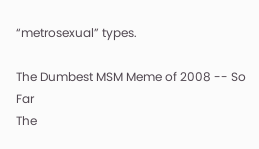“metrosexual” types.

The Dumbest MSM Meme of 2008 -- So Far
The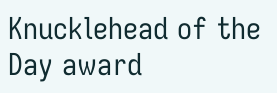Knucklehead of the Day award